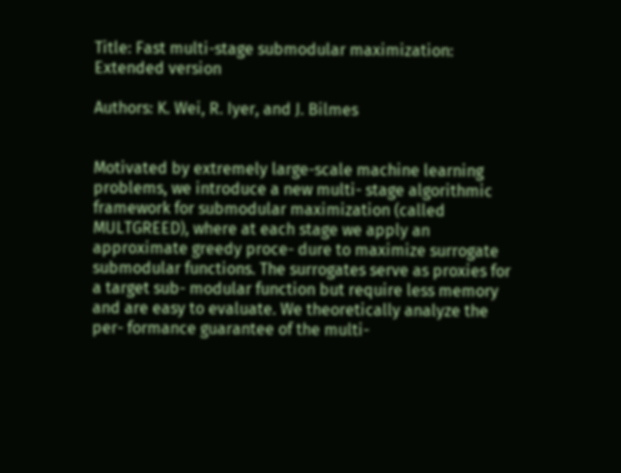Title: Fast multi-stage submodular maximization: Extended version

Authors: K. Wei, R. Iyer, and J. Bilmes


Motivated by extremely large-scale machine learning problems, we introduce a new multi- stage algorithmic framework for submodular maximization (called MULTGREED), where at each stage we apply an approximate greedy proce- dure to maximize surrogate submodular functions. The surrogates serve as proxies for a target sub- modular function but require less memory and are easy to evaluate. We theoretically analyze the per- formance guarantee of the multi-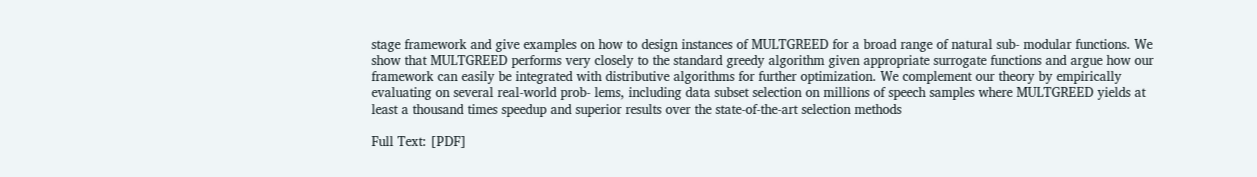stage framework and give examples on how to design instances of MULTGREED for a broad range of natural sub- modular functions. We show that MULTGREED performs very closely to the standard greedy algorithm given appropriate surrogate functions and argue how our framework can easily be integrated with distributive algorithms for further optimization. We complement our theory by empirically evaluating on several real-world prob- lems, including data subset selection on millions of speech samples where MULTGREED yields at least a thousand times speedup and superior results over the state-of-the-art selection methods

Full Text: [PDF]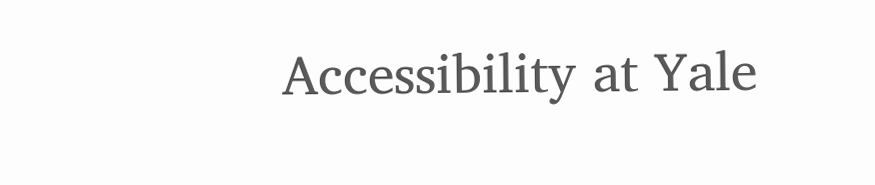Accessibility at Yale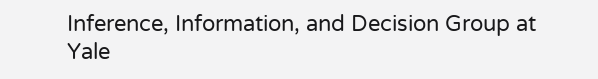Inference, Information, and Decision Group at Yale